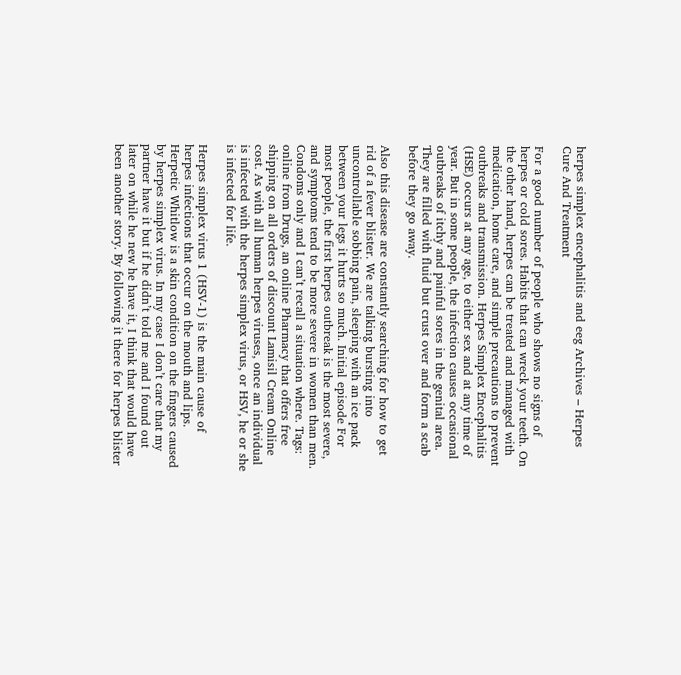herpes simplex encephalitis and eeg Archives – Herpes Cure And Treatment

For a good number of people who shows no signs of herpes or cold sores. Habits that can wreck your teeth. On the other hand, herpes can be treated and managed with medication, home care, and simple precautions to prevent outbreaks and transmission. Herpes Simplex Encephalitis (HSE) occurs at any age, to either sex and at any time of year. But in some people, the infection causes occasional outbreaks of itchy and painful sores in the genital area. They are filled with fluid but crust over and form a scab before they go away.

Also this disease are constantly searching for how to get rid of a fever blister. We are talking bursting into uncontrollable sobbing pain, sleeping with an ice pack between your legs it hurts so much. Initial episode For most people, the first herpes outbreak is the most severe, and symptoms tend to be more severe in women than men. Condoms only and I can’t recall a situation where. Tags: online from Drugs, an online Pharmacy that offers free shipping on all orders of discount Lamisil Cream Online cost. As with all human herpes viruses, once an individual is infected with the herpes simplex virus, or HSV, he or she is infected for life.

Herpes simplex virus 1 (HSV-1) is the main cause of herpes infections that occur on the mouth and lips. Herpetic Whitlow is a skin condition on the fingers caused by herpes simplex virus. In my case I don’t care that my partner have it but if he didn’t told me and I found out later on while he new he have it, I think that would have been another story. By following it there for herpes blister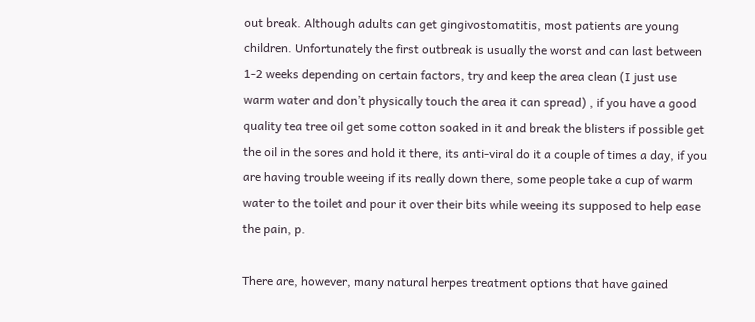out break. Although adults can get gingivostomatitis, most patients are young children. Unfortunately the first outbreak is usually the worst and can last between 1-2 weeks depending on certain factors, try and keep the area clean (I just use warm water and don’t physically touch the area it can spread) , if you have a good quality tea tree oil get some cotton soaked in it and break the blisters if possible get the oil in the sores and hold it there, its anti-viral do it a couple of times a day, if you are having trouble weeing if its really down there, some people take a cup of warm water to the toilet and pour it over their bits while weeing its supposed to help ease the pain, p.

There are, however, many natural herpes treatment options that have gained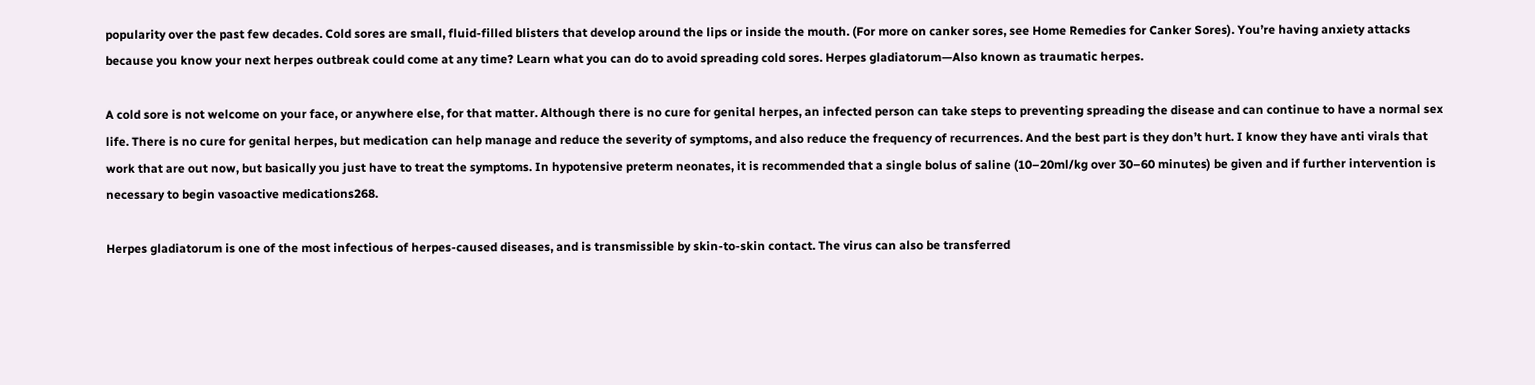popularity over the past few decades. Cold sores are small, fluid-filled blisters that develop around the lips or inside the mouth. (For more on canker sores, see Home Remedies for Canker Sores). You’re having anxiety attacks because you know your next herpes outbreak could come at any time? Learn what you can do to avoid spreading cold sores. Herpes gladiatorum—Also known as traumatic herpes.

A cold sore is not welcome on your face, or anywhere else, for that matter. Although there is no cure for genital herpes, an infected person can take steps to preventing spreading the disease and can continue to have a normal sex life. There is no cure for genital herpes, but medication can help manage and reduce the severity of symptoms, and also reduce the frequency of recurrences. And the best part is they don’t hurt. I know they have anti virals that work that are out now, but basically you just have to treat the symptoms. In hypotensive preterm neonates, it is recommended that a single bolus of saline (10–20ml/kg over 30–60 minutes) be given and if further intervention is necessary to begin vasoactive medications268.

Herpes gladiatorum is one of the most infectious of herpes-caused diseases, and is transmissible by skin-to-skin contact. The virus can also be transferred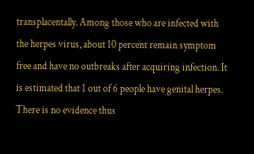transplacentally. Among those who are infected with the herpes virus, about 10 percent remain symptom free and have no outbreaks after acquiring infection. It is estimated that 1 out of 6 people have genital herpes. There is no evidence thus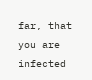far, that you are infected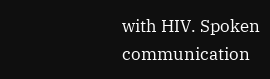with HIV. Spoken communication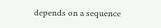depends on a sequence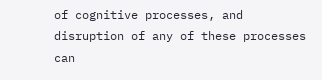of cognitive processes, and disruption of any of these processes can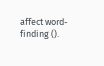affect word-finding ().